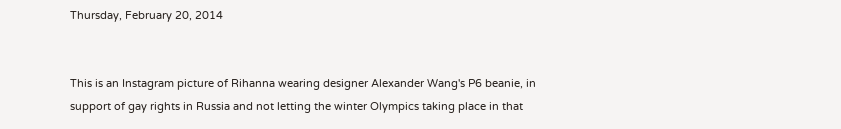Thursday, February 20, 2014


This is an Instagram picture of Rihanna wearing designer Alexander Wang's P6 beanie, in support of gay rights in Russia and not letting the winter Olympics taking place in that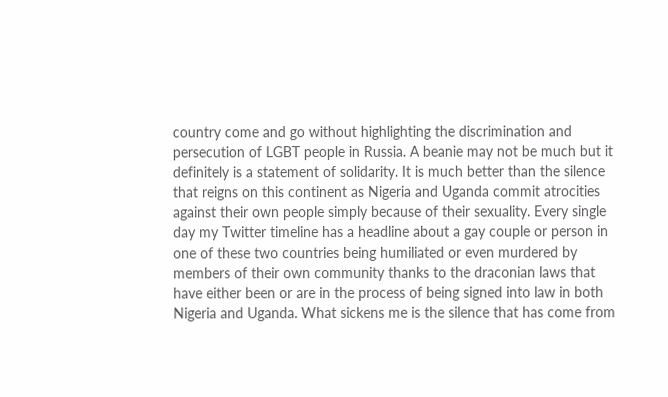country come and go without highlighting the discrimination and persecution of LGBT people in Russia. A beanie may not be much but it definitely is a statement of solidarity. It is much better than the silence that reigns on this continent as Nigeria and Uganda commit atrocities against their own people simply because of their sexuality. Every single day my Twitter timeline has a headline about a gay couple or person in one of these two countries being humiliated or even murdered by members of their own community thanks to the draconian laws that have either been or are in the process of being signed into law in both Nigeria and Uganda. What sickens me is the silence that has come from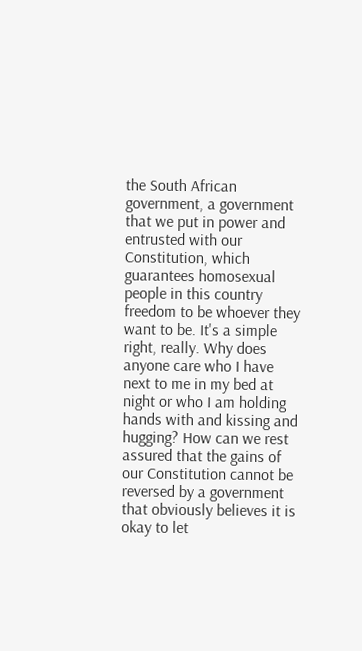the South African government, a government that we put in power and entrusted with our Constitution, which guarantees homosexual people in this country freedom to be whoever they want to be. It's a simple right, really. Why does anyone care who I have next to me in my bed at night or who I am holding hands with and kissing and hugging? How can we rest assured that the gains of our Constitution cannot be reversed by a government that obviously believes it is okay to let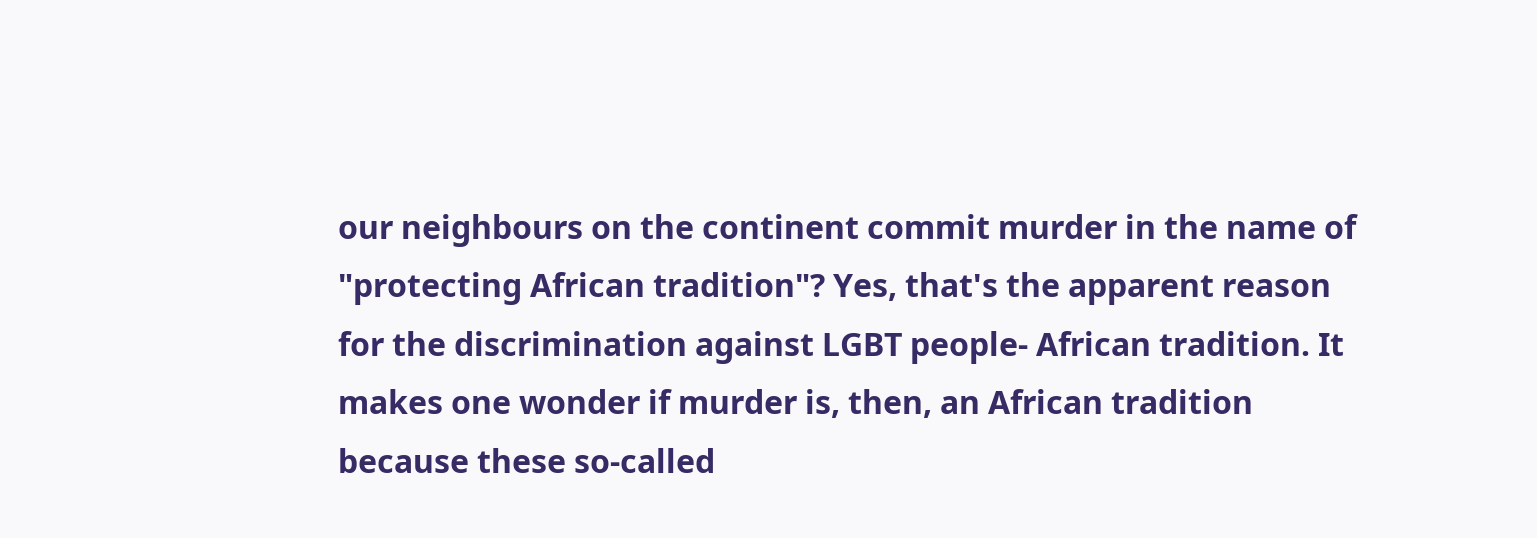our neighbours on the continent commit murder in the name of "protecting African tradition"? Yes, that's the apparent reason for the discrimination against LGBT people- African tradition. It makes one wonder if murder is, then, an African tradition because these so-called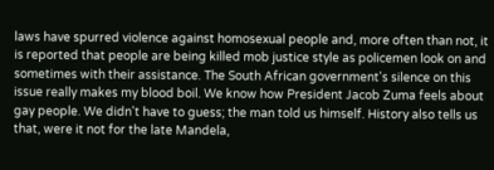laws have spurred violence against homosexual people and, more often than not, it is reported that people are being killed mob justice style as policemen look on and sometimes with their assistance. The South African government's silence on this issue really makes my blood boil. We know how President Jacob Zuma feels about gay people. We didn't have to guess; the man told us himself. History also tells us that, were it not for the late Mandela,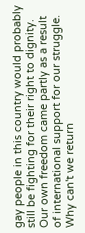gay people in this country would probably still be fighting for their right to dignity.
Our own freedom came partly as a result of international support for our struggle. Why can't we return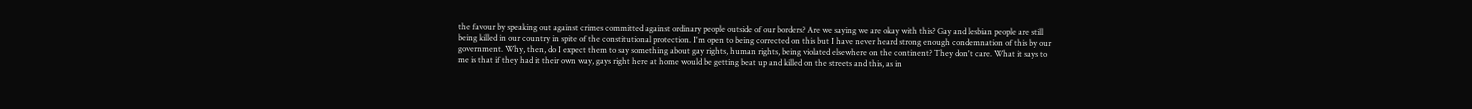the favour by speaking out against crimes committed against ordinary people outside of our borders? Are we saying we are okay with this? Gay and lesbian people are still being killed in our country in spite of the constitutional protection. I'm open to being corrected on this but I have never heard strong enough condemnation of this by our government. Why, then, do I expect them to say something about gay rights, human rights, being violated elsewhere on the continent? They don't care. What it says to me is that if they had it their own way, gays right here at home would be getting beat up and killed on the streets and this, as in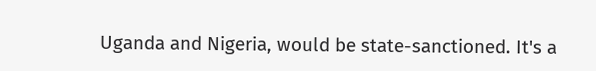Uganda and Nigeria, would be state-sanctioned. It's a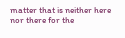matter that is neither here nor there for the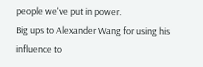people we've put in power.
Big ups to Alexander Wang for using his influence to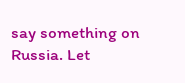say something on Russia. Let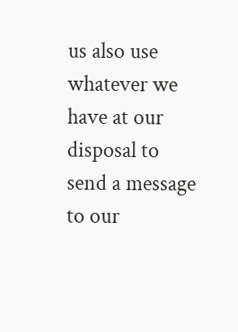us also use whatever we have at our disposal to send a message to our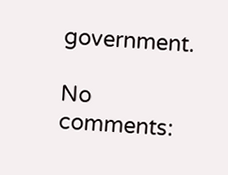government.

No comments: